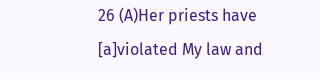26 (A)Her priests have [a]violated My law and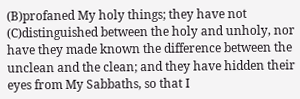(B)profaned My holy things; they have not (C)distinguished between the holy and unholy, nor have they made known the difference between the unclean and the clean; and they have hidden their eyes from My Sabbaths, so that I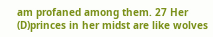am profaned among them. 27 Her (D)princes in her midst are like wolves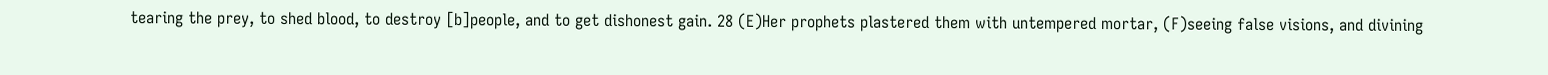tearing the prey, to shed blood, to destroy [b]people, and to get dishonest gain. 28 (E)Her prophets plastered them with untempered mortar, (F)seeing false visions, and divining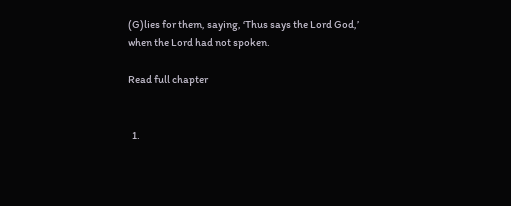(G)lies for them, saying, ‘Thus says the Lord God,’ when the Lord had not spoken.

Read full chapter


  1.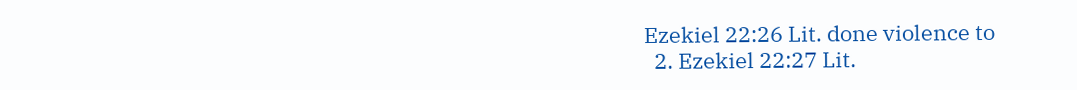Ezekiel 22:26 Lit. done violence to
  2. Ezekiel 22:27 Lit.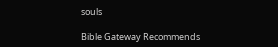souls

Bible Gateway Recommends